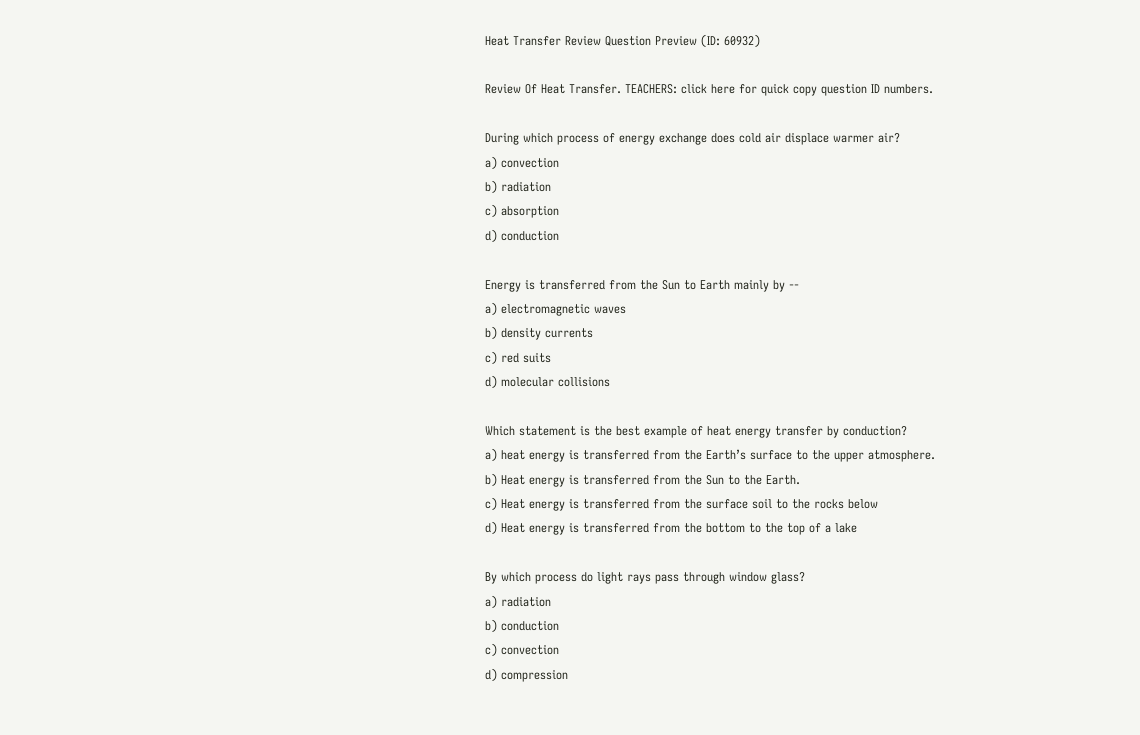Heat Transfer Review Question Preview (ID: 60932)

Review Of Heat Transfer. TEACHERS: click here for quick copy question ID numbers.

During which process of energy exchange does cold air displace warmer air?
a) convection
b) radiation
c) absorption
d) conduction

Energy is transferred from the Sun to Earth mainly by --
a) electromagnetic waves
b) density currents
c) red suits
d) molecular collisions

Which statement is the best example of heat energy transfer by conduction?
a) heat energy is transferred from the Earth’s surface to the upper atmosphere.
b) Heat energy is transferred from the Sun to the Earth.
c) Heat energy is transferred from the surface soil to the rocks below
d) Heat energy is transferred from the bottom to the top of a lake

By which process do light rays pass through window glass?
a) radiation
b) conduction
c) convection
d) compression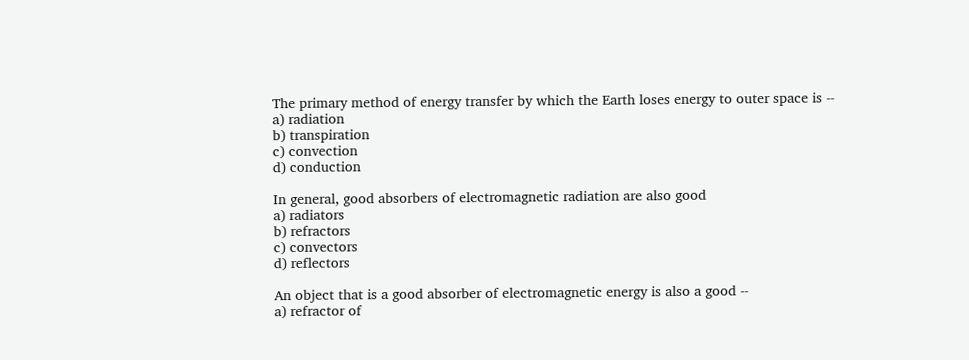The primary method of energy transfer by which the Earth loses energy to outer space is --
a) radiation
b) transpiration
c) convection
d) conduction

In general, good absorbers of electromagnetic radiation are also good
a) radiators
b) refractors
c) convectors
d) reflectors

An object that is a good absorber of electromagnetic energy is also a good --
a) refractor of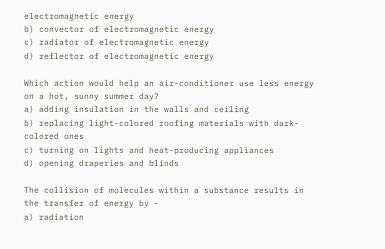electromagnetic energy
b) convector of electromagnetic energy
c) radiator of electromagnetic energy
d) reflector of electromagnetic energy

Which action would help an air-conditioner use less energy on a hot, sunny summer day?
a) adding insulation in the walls and ceiling
b) replacing light-colored roofing materials with dark-colored ones
c) turning on lights and heat-producing appliances
d) opening draperies and blinds

The collision of molecules within a substance results in the transfer of energy by -
a) radiation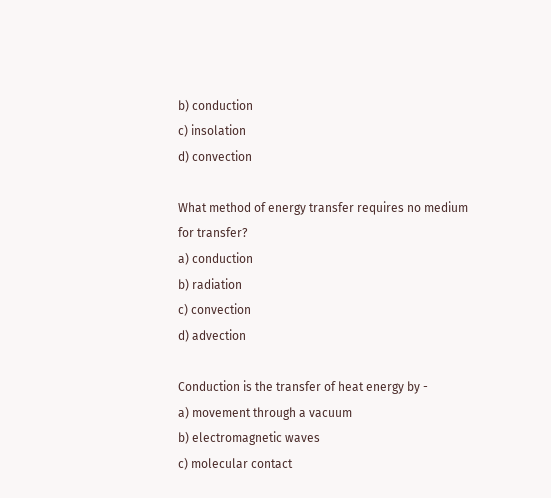b) conduction
c) insolation
d) convection

What method of energy transfer requires no medium for transfer?
a) conduction
b) radiation
c) convection
d) advection

Conduction is the transfer of heat energy by -
a) movement through a vacuum
b) electromagnetic waves
c) molecular contact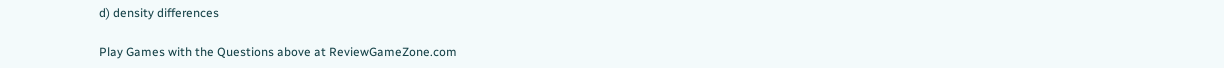d) density differences

Play Games with the Questions above at ReviewGameZone.com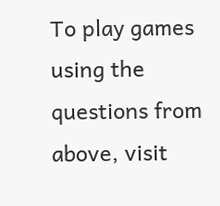To play games using the questions from above, visit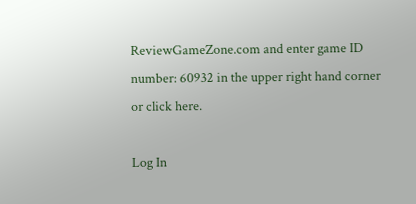ReviewGameZone.com and enter game ID number: 60932 in the upper right hand corner or click here.

Log In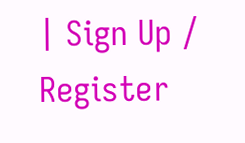| Sign Up / Register